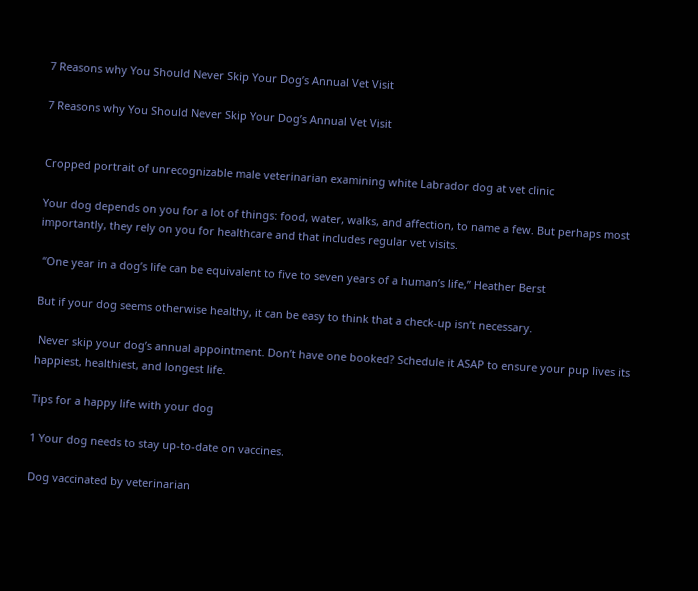7 Reasons why You Should Never Skip Your Dog’s Annual Vet Visit

7 Reasons why You Should Never Skip Your Dog’s Annual Vet Visit


Cropped portrait of unrecognizable male veterinarian examining white Labrador dog at vet clinic

Your dog depends on you for a lot of things: food, water, walks, and affection, to name a few. But perhaps most importantly, they rely on you for healthcare and that includes regular vet visits.

 “One year in a dog’s life can be equivalent to five to seven years of a human’s life,” Heather Berst

But if your dog seems otherwise healthy, it can be easy to think that a check-up isn’t necessary.

 Never skip your dog’s annual appointment. Don’t have one booked? Schedule it ASAP to ensure your pup lives its happiest, healthiest, and longest life.

Tips for a happy life with your dog

1 Your dog needs to stay up-to-date on vaccines.

Dog vaccinated by veterinarian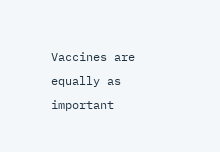Vaccines are equally as important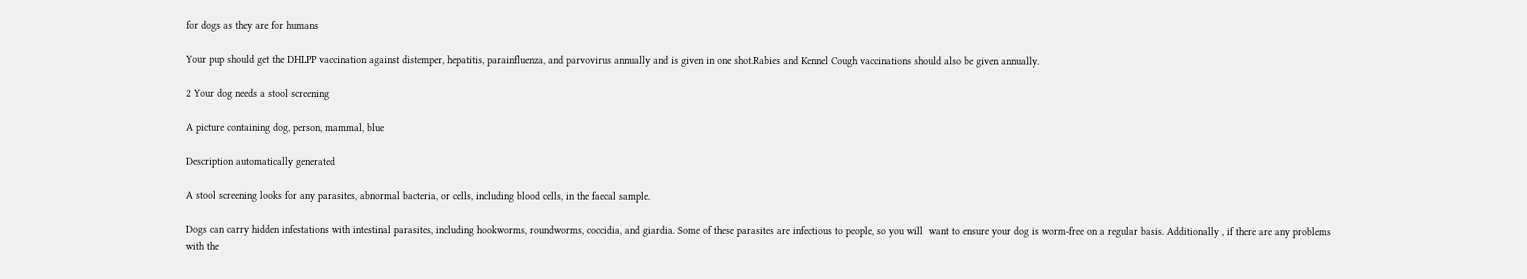for dogs as they are for humans

Your pup should get the DHLPP vaccination against distemper, hepatitis, parainfluenza, and parvovirus annually and is given in one shot.Rabies and Kennel Cough vaccinations should also be given annually.

2 Your dog needs a stool screening

A picture containing dog, person, mammal, blue

Description automatically generated

A stool screening looks for any parasites, abnormal bacteria, or cells, including blood cells, in the faecal sample.

Dogs can carry hidden infestations with intestinal parasites, including hookworms, roundworms, coccidia, and giardia. Some of these parasites are infectious to people, so you will  want to ensure your dog is worm-free on a regular basis. Additionally , if there are any problems with the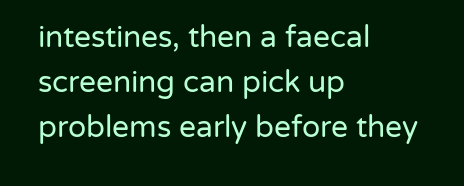intestines, then a faecal screening can pick up problems early before they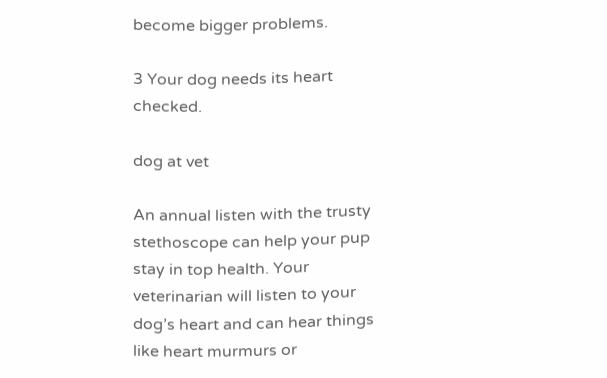become bigger problems.

3 Your dog needs its heart checked.

dog at vet

An annual listen with the trusty stethoscope can help your pup stay in top health. Your veterinarian will listen to your dog’s heart and can hear things like heart murmurs or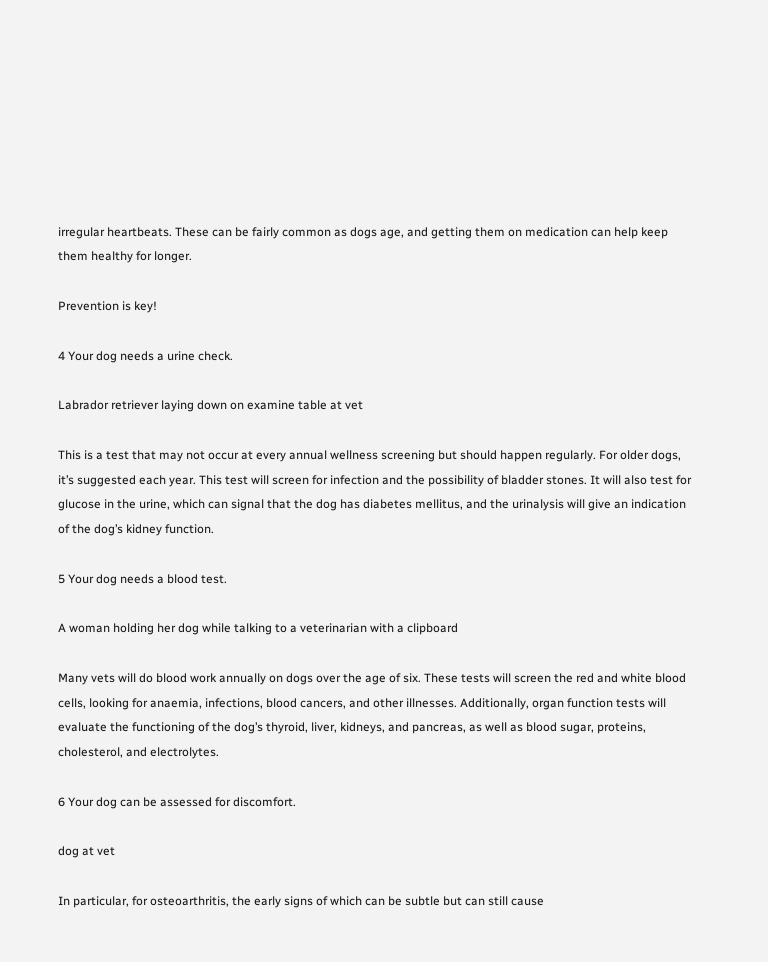irregular heartbeats. These can be fairly common as dogs age, and getting them on medication can help keep them healthy for longer.

Prevention is key!

4 Your dog needs a urine check.

Labrador retriever laying down on examine table at vet

This is a test that may not occur at every annual wellness screening but should happen regularly. For older dogs, it’s suggested each year. This test will screen for infection and the possibility of bladder stones. It will also test for glucose in the urine, which can signal that the dog has diabetes mellitus, and the urinalysis will give an indication of the dog’s kidney function.

5 Your dog needs a blood test.

A woman holding her dog while talking to a veterinarian with a clipboard

Many vets will do blood work annually on dogs over the age of six. These tests will screen the red and white blood cells, looking for anaemia, infections, blood cancers, and other illnesses. Additionally, organ function tests will evaluate the functioning of the dog’s thyroid, liver, kidneys, and pancreas, as well as blood sugar, proteins, cholesterol, and electrolytes.

6 Your dog can be assessed for discomfort.

dog at vet

In particular, for osteoarthritis, the early signs of which can be subtle but can still cause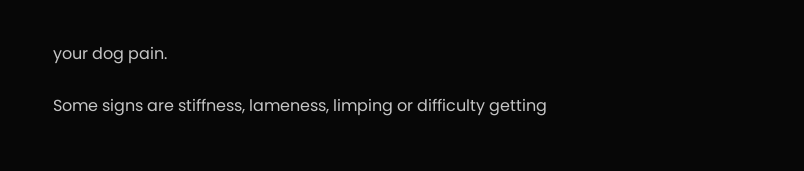your dog pain.

Some signs are stiffness, lameness, limping or difficulty getting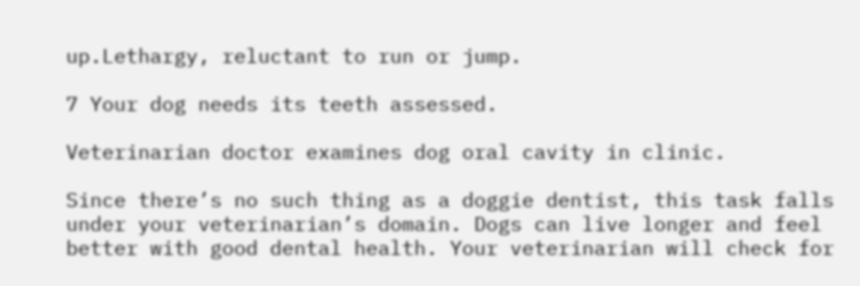up.Lethargy, reluctant to run or jump.

7 Your dog needs its teeth assessed.

Veterinarian doctor examines dog oral cavity in clinic.

Since there’s no such thing as a doggie dentist, this task falls under your veterinarian’s domain. Dogs can live longer and feel better with good dental health. Your veterinarian will check for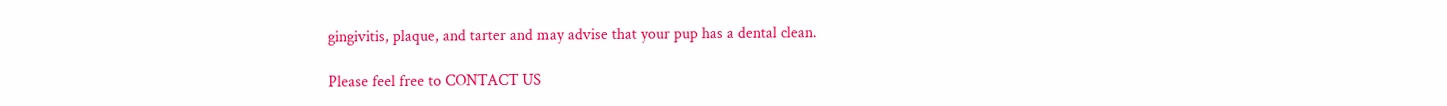gingivitis, plaque, and tarter and may advise that your pup has a dental clean.

Please feel free to CONTACT US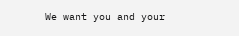We want you and your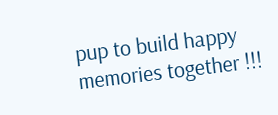pup to build happy memories together !!!